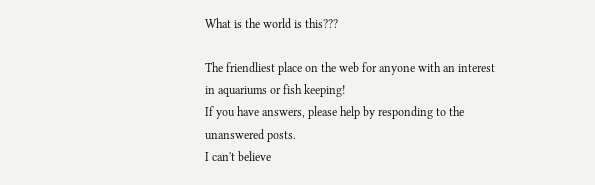What is the world is this???

The friendliest place on the web for anyone with an interest in aquariums or fish keeping!
If you have answers, please help by responding to the unanswered posts.
I can't believe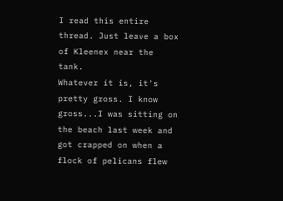I read this entire thread. Just leave a box of Kleenex near the tank.
Whatever it is, it's pretty gross. I know gross...I was sitting on the beach last week and got crapped on when a flock of pelicans flew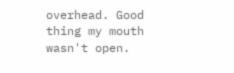overhead. Good thing my mouth wasn't open.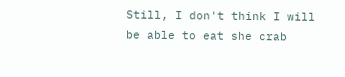Still, I don't think I will be able to eat she crab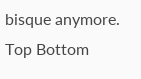bisque anymore.
Top Bottom